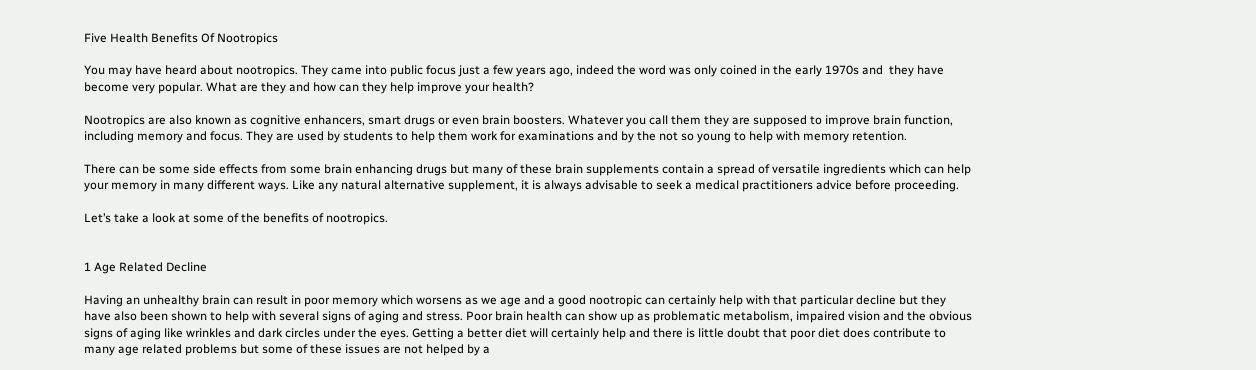Five Health Benefits Of Nootropics

You may have heard about nootropics. They came into public focus just a few years ago, indeed the word was only coined in the early 1970s and  they have become very popular. What are they and how can they help improve your health?

Nootropics are also known as cognitive enhancers, smart drugs or even brain boosters. Whatever you call them they are supposed to improve brain function, including memory and focus. They are used by students to help them work for examinations and by the not so young to help with memory retention.

There can be some side effects from some brain enhancing drugs but many of these brain supplements contain a spread of versatile ingredients which can help your memory in many different ways. Like any natural alternative supplement, it is always advisable to seek a medical practitioners advice before proceeding.

Let’s take a look at some of the benefits of nootropics.


1 Age Related Decline

Having an unhealthy brain can result in poor memory which worsens as we age and a good nootropic can certainly help with that particular decline but they have also been shown to help with several signs of aging and stress. Poor brain health can show up as problematic metabolism, impaired vision and the obvious signs of aging like wrinkles and dark circles under the eyes. Getting a better diet will certainly help and there is little doubt that poor diet does contribute to many age related problems but some of these issues are not helped by a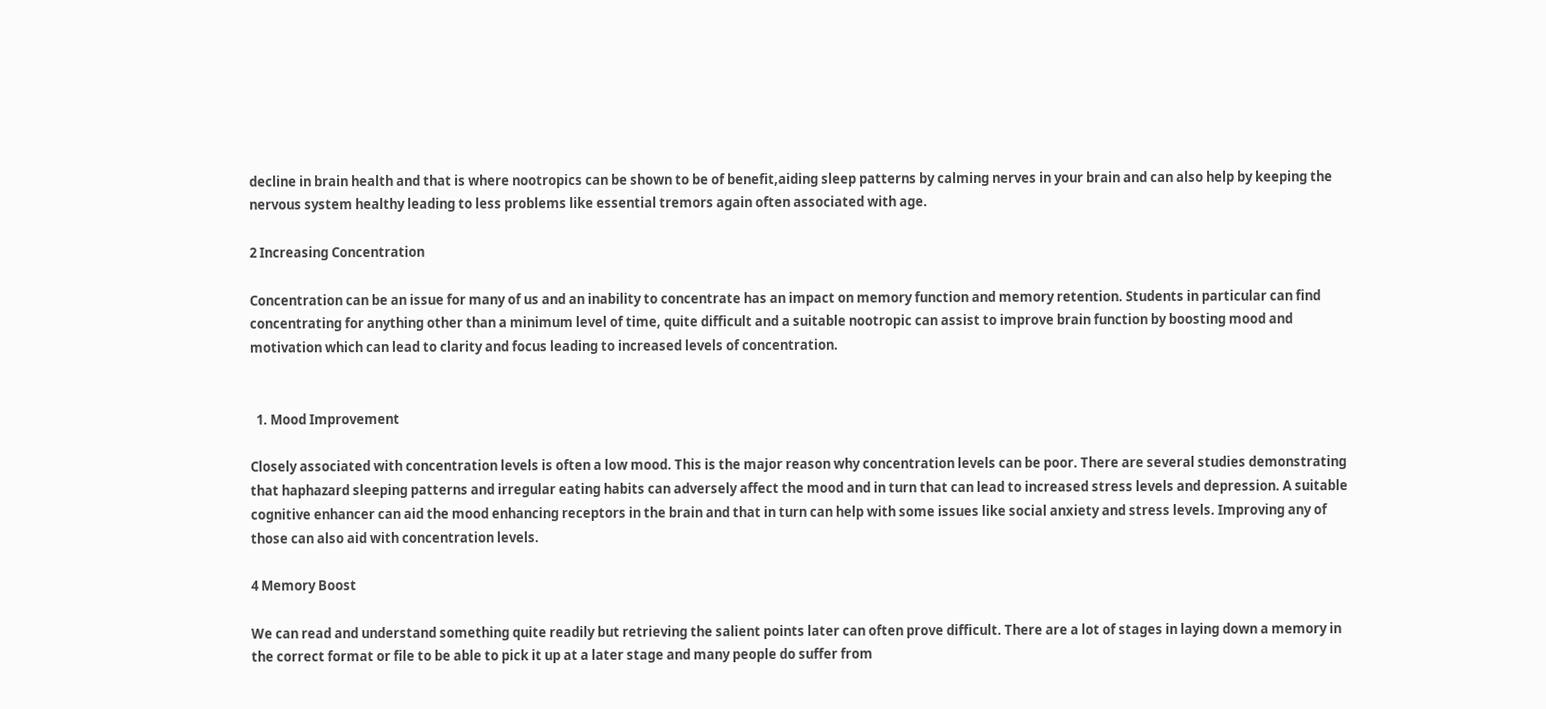decline in brain health and that is where nootropics can be shown to be of benefit,aiding sleep patterns by calming nerves in your brain and can also help by keeping the nervous system healthy leading to less problems like essential tremors again often associated with age.

2 Increasing Concentration

Concentration can be an issue for many of us and an inability to concentrate has an impact on memory function and memory retention. Students in particular can find concentrating for anything other than a minimum level of time, quite difficult and a suitable nootropic can assist to improve brain function by boosting mood and motivation which can lead to clarity and focus leading to increased levels of concentration.


  1. Mood Improvement

Closely associated with concentration levels is often a low mood. This is the major reason why concentration levels can be poor. There are several studies demonstrating that haphazard sleeping patterns and irregular eating habits can adversely affect the mood and in turn that can lead to increased stress levels and depression. A suitable cognitive enhancer can aid the mood enhancing receptors in the brain and that in turn can help with some issues like social anxiety and stress levels. Improving any of those can also aid with concentration levels.

4 Memory Boost

We can read and understand something quite readily but retrieving the salient points later can often prove difficult. There are a lot of stages in laying down a memory in the correct format or file to be able to pick it up at a later stage and many people do suffer from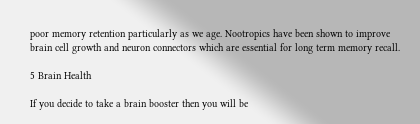poor memory retention particularly as we age. Nootropics have been shown to improve brain cell growth and neuron connectors which are essential for long term memory recall.

5 Brain Health

If you decide to take a brain booster then you will be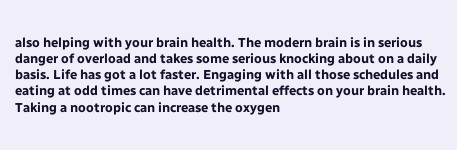also helping with your brain health. The modern brain is in serious danger of overload and takes some serious knocking about on a daily basis. Life has got a lot faster. Engaging with all those schedules and eating at odd times can have detrimental effects on your brain health. Taking a nootropic can increase the oxygen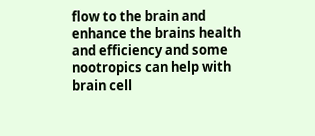flow to the brain and enhance the brains health and efficiency and some nootropics can help with brain cell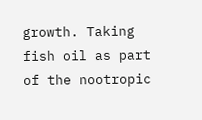growth. Taking fish oil as part of the nootropic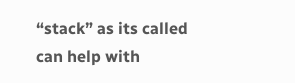“stack” as its called can help with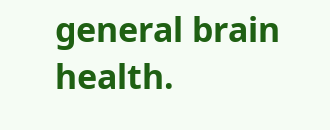general brain health.